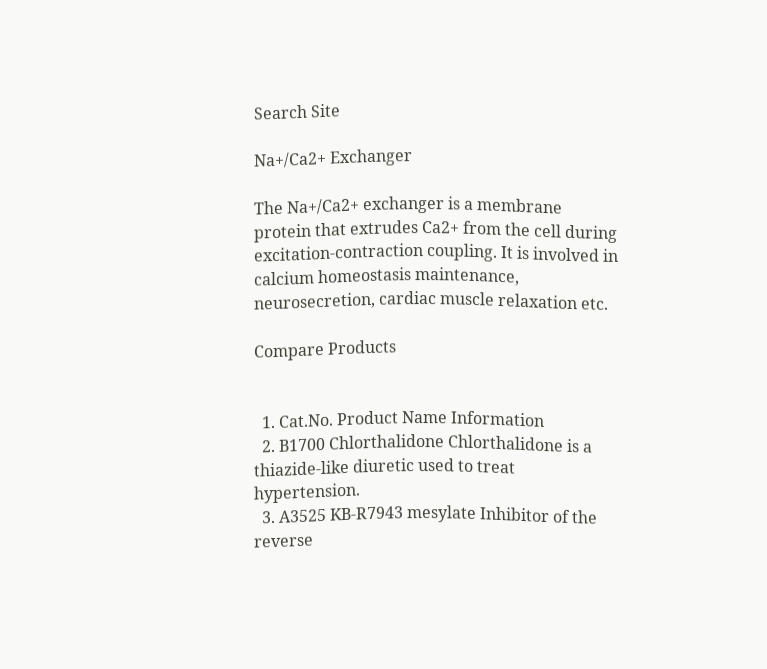Search Site

Na+/Ca2+ Exchanger

The Na+/Ca2+ exchanger is a membrane protein that extrudes Ca2+ from the cell during excitation-contraction coupling. It is involved in calcium homeostasis maintenance, neurosecretion, cardiac muscle relaxation etc.

Compare Products


  1. Cat.No. Product Name Information
  2. B1700 Chlorthalidone Chlorthalidone is a thiazide-like diuretic used to treat hypertension.
  3. A3525 KB-R7943 mesylate Inhibitor of the reverse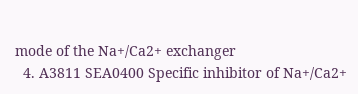mode of the Na+/Ca2+ exchanger
  4. A3811 SEA0400 Specific inhibitor of Na+/Ca2+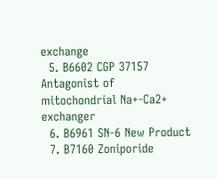exchange
  5. B6602 CGP 37157 Antagonist of mitochondrial Na+-Ca2+ exchanger
  6. B6961 SN-6 New Product
  7. B7160 Zoniporide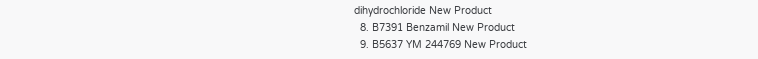dihydrochloride New Product
  8. B7391 Benzamil New Product
  9. B5637 YM 244769 New Product